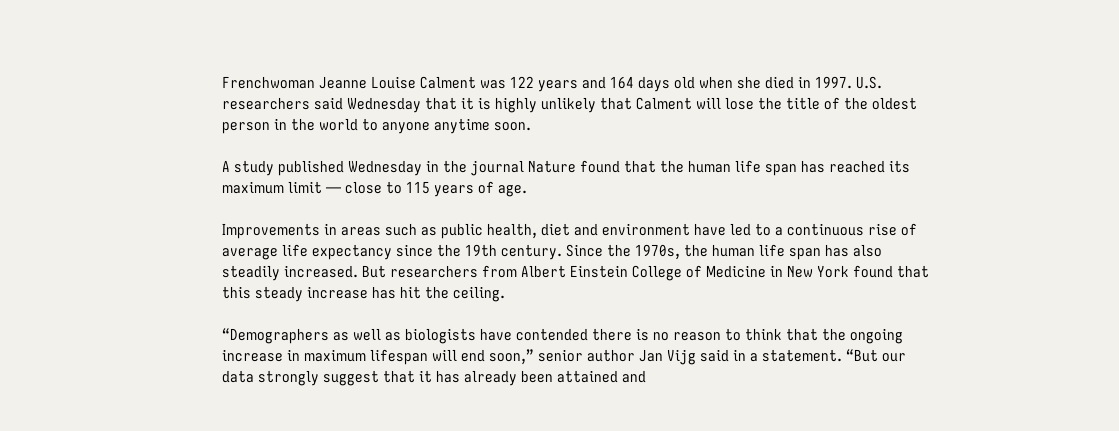Frenchwoman Jeanne Louise Calment was 122 years and 164 days old when she died in 1997. U.S. researchers said Wednesday that it is highly unlikely that Calment will lose the title of the oldest person in the world to anyone anytime soon.

A study published Wednesday in the journal Nature found that the human life span has reached its maximum limit — close to 115 years of age.

Improvements in areas such as public health, diet and environment have led to a continuous rise of average life expectancy since the 19th century. Since the 1970s, the human life span has also steadily increased. But researchers from Albert Einstein College of Medicine in New York found that this steady increase has hit the ceiling.

“Demographers as well as biologists have contended there is no reason to think that the ongoing increase in maximum lifespan will end soon,” senior author Jan Vijg said in a statement. “But our data strongly suggest that it has already been attained and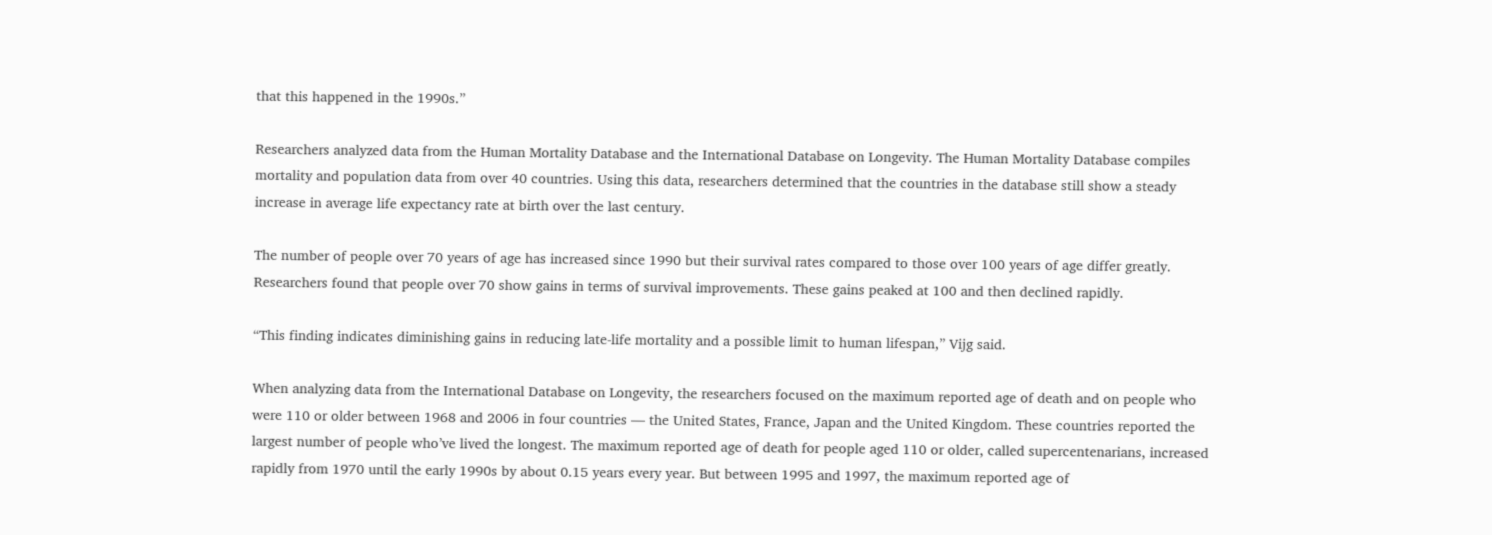that this happened in the 1990s.”

Researchers analyzed data from the Human Mortality Database and the International Database on Longevity. The Human Mortality Database compiles mortality and population data from over 40 countries. Using this data, researchers determined that the countries in the database still show a steady increase in average life expectancy rate at birth over the last century.

The number of people over 70 years of age has increased since 1990 but their survival rates compared to those over 100 years of age differ greatly. Researchers found that people over 70 show gains in terms of survival improvements. These gains peaked at 100 and then declined rapidly.

“This finding indicates diminishing gains in reducing late-life mortality and a possible limit to human lifespan,” Vijg said.

When analyzing data from the International Database on Longevity, the researchers focused on the maximum reported age of death and on people who were 110 or older between 1968 and 2006 in four countries — the United States, France, Japan and the United Kingdom. These countries reported the largest number of people who’ve lived the longest. The maximum reported age of death for people aged 110 or older, called supercentenarians, increased rapidly from 1970 until the early 1990s by about 0.15 years every year. But between 1995 and 1997, the maximum reported age of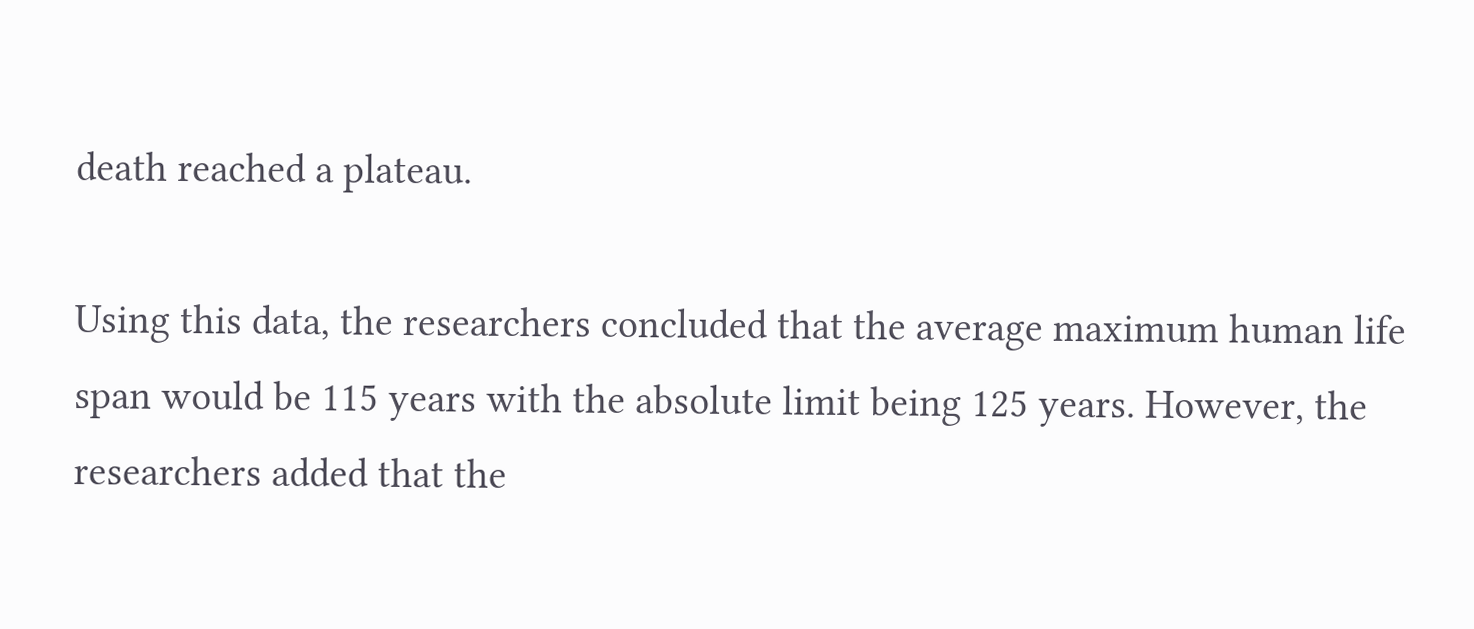death reached a plateau.

Using this data, the researchers concluded that the average maximum human life span would be 115 years with the absolute limit being 125 years. However, the researchers added that the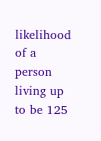likelihood of a person living up to be 125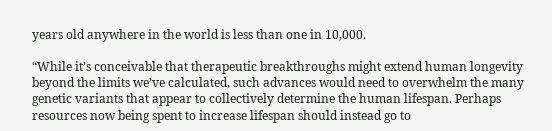years old anywhere in the world is less than one in 10,000.

“While it’s conceivable that therapeutic breakthroughs might extend human longevity beyond the limits we’ve calculated, such advances would need to overwhelm the many genetic variants that appear to collectively determine the human lifespan. Perhaps resources now being spent to increase lifespan should instead go to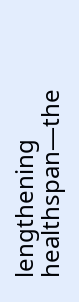lengthening healthspan—the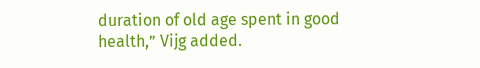duration of old age spent in good health,” Vijg added.